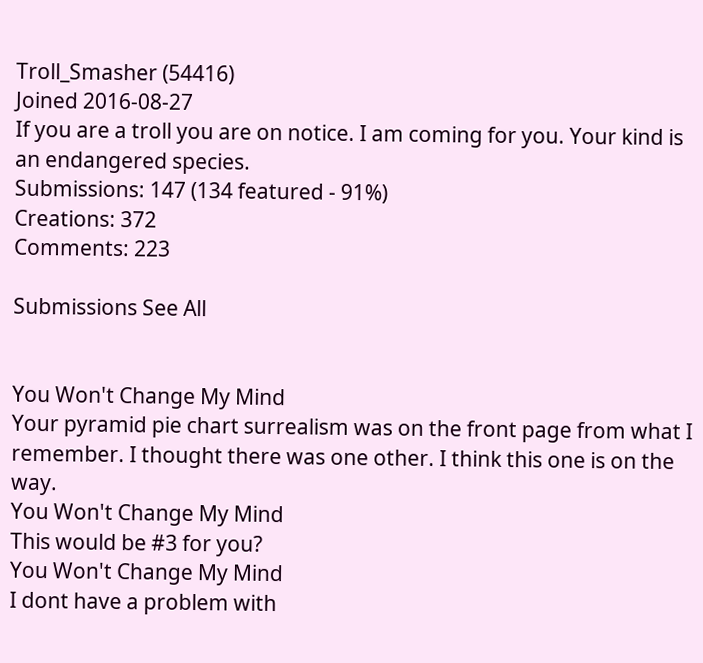Troll_Smasher (54416)
Joined 2016-08-27
If you are a troll you are on notice. I am coming for you. Your kind is an endangered species.
Submissions: 147 (134 featured - 91%)
Creations: 372
Comments: 223

Submissions See All


You Won't Change My Mind
Your pyramid pie chart surrealism was on the front page from what I remember. I thought there was one other. I think this one is on the way.
You Won't Change My Mind
This would be #3 for you?
You Won't Change My Mind
I dont have a problem with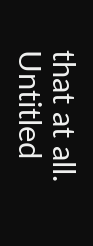that at all.
Untitled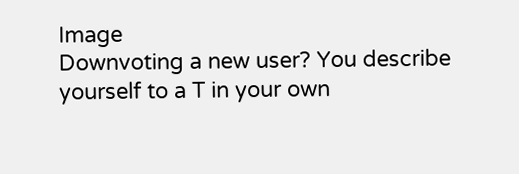Image
Downvoting a new user? You describe yourself to a T in your own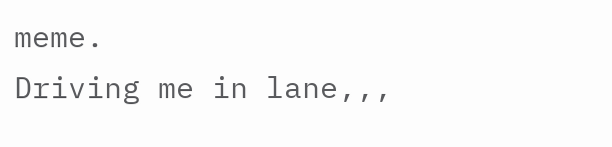meme.
Driving me in lane,,,